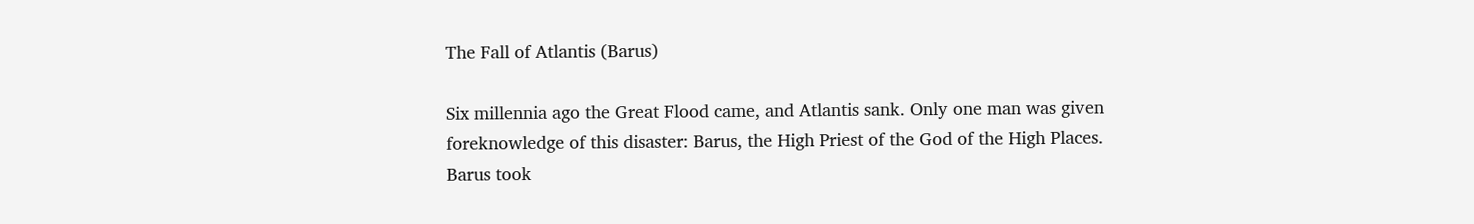The Fall of Atlantis (Barus)

Six millennia ago the Great Flood came, and Atlantis sank. Only one man was given foreknowledge of this disaster: Barus, the High Priest of the God of the High Places. Barus took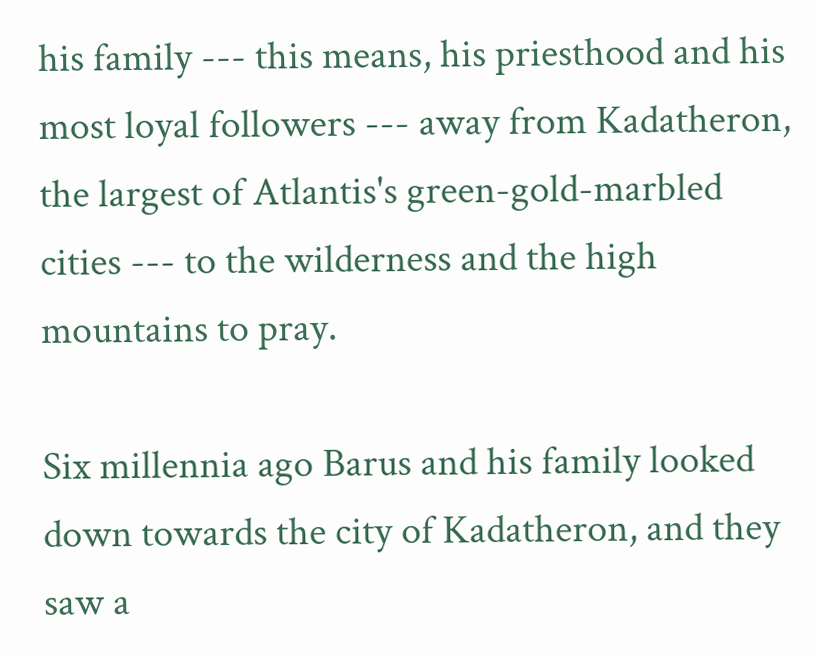his family --- this means, his priesthood and his most loyal followers --- away from Kadatheron, the largest of Atlantis's green-gold-marbled cities --- to the wilderness and the high mountains to pray.

Six millennia ago Barus and his family looked down towards the city of Kadatheron, and they saw a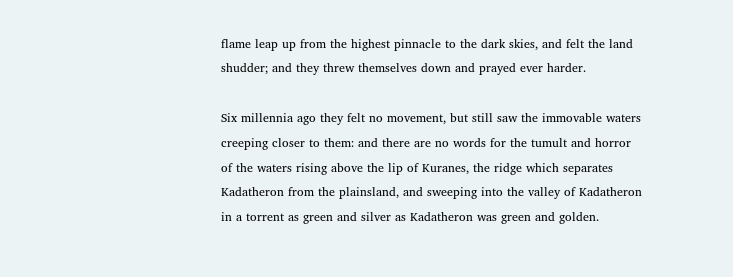flame leap up from the highest pinnacle to the dark skies, and felt the land shudder; and they threw themselves down and prayed ever harder.

Six millennia ago they felt no movement, but still saw the immovable waters creeping closer to them: and there are no words for the tumult and horror of the waters rising above the lip of Kuranes, the ridge which separates Kadatheron from the plainsland, and sweeping into the valley of Kadatheron in a torrent as green and silver as Kadatheron was green and golden.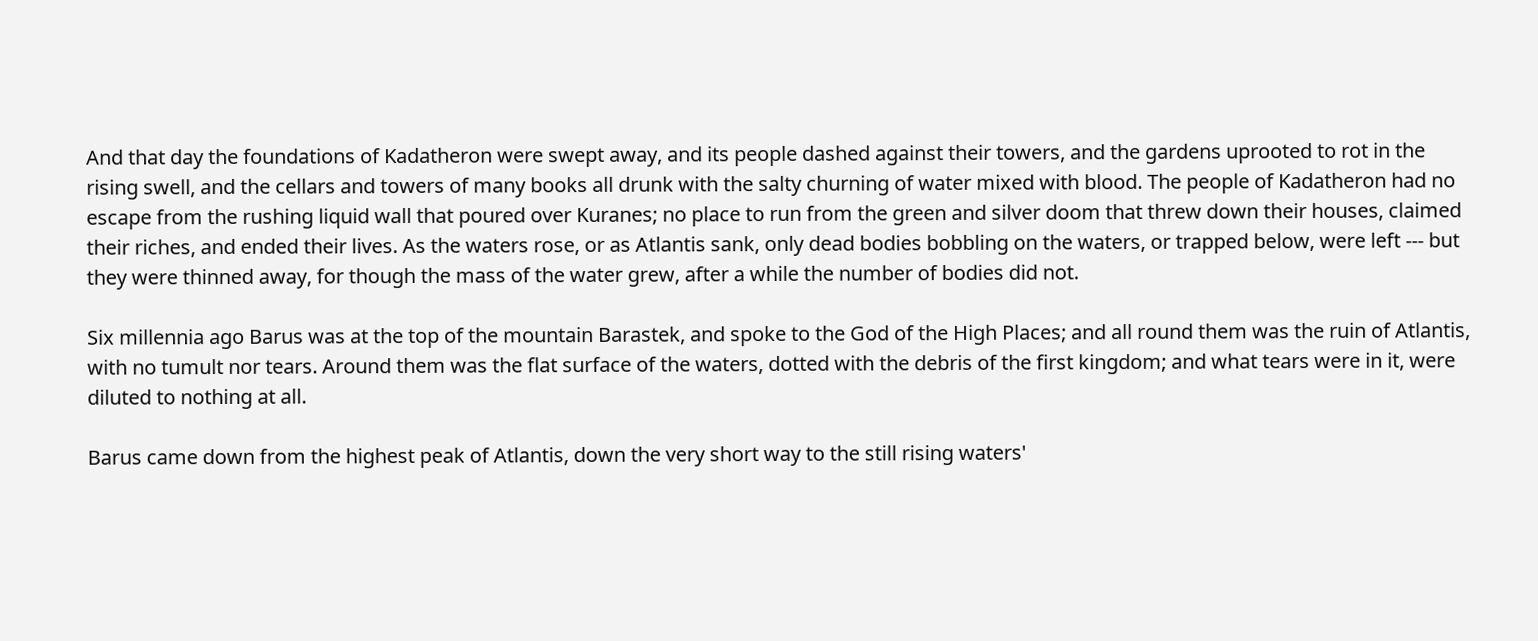And that day the foundations of Kadatheron were swept away, and its people dashed against their towers, and the gardens uprooted to rot in the rising swell, and the cellars and towers of many books all drunk with the salty churning of water mixed with blood. The people of Kadatheron had no escape from the rushing liquid wall that poured over Kuranes; no place to run from the green and silver doom that threw down their houses, claimed their riches, and ended their lives. As the waters rose, or as Atlantis sank, only dead bodies bobbling on the waters, or trapped below, were left --- but they were thinned away, for though the mass of the water grew, after a while the number of bodies did not.

Six millennia ago Barus was at the top of the mountain Barastek, and spoke to the God of the High Places; and all round them was the ruin of Atlantis, with no tumult nor tears. Around them was the flat surface of the waters, dotted with the debris of the first kingdom; and what tears were in it, were diluted to nothing at all.

Barus came down from the highest peak of Atlantis, down the very short way to the still rising waters'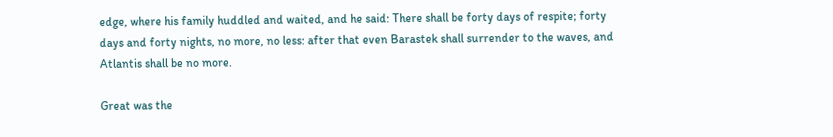edge, where his family huddled and waited, and he said: There shall be forty days of respite; forty days and forty nights, no more, no less: after that even Barastek shall surrender to the waves, and Atlantis shall be no more.

Great was the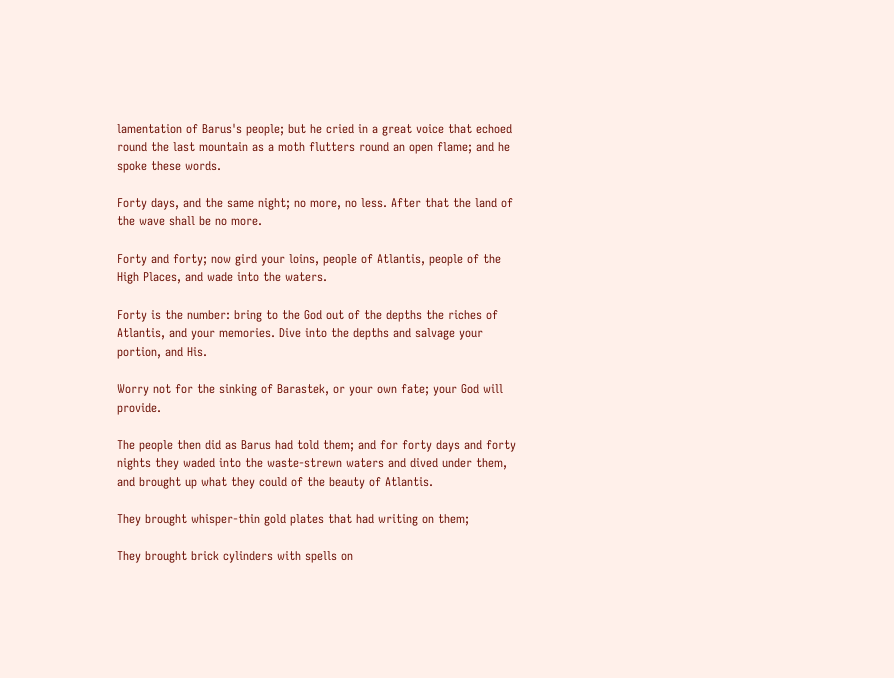lamentation of Barus's people; but he cried in a great voice that echoed round the last mountain as a moth flutters round an open flame; and he spoke these words.

Forty days, and the same night; no more, no less. After that the land of the wave shall be no more.

Forty and forty; now gird your loins, people of Atlantis, people of the High Places, and wade into the waters.

Forty is the number: bring to the God out of the depths the riches of Atlantis, and your memories. Dive into the depths and salvage your portion, and His.

Worry not for the sinking of Barastek, or your own fate; your God will provide.

The people then did as Barus had told them; and for forty days and forty nights they waded into the waste-strewn waters and dived under them, and brought up what they could of the beauty of Atlantis.

They brought whisper-thin gold plates that had writing on them;

They brought brick cylinders with spells on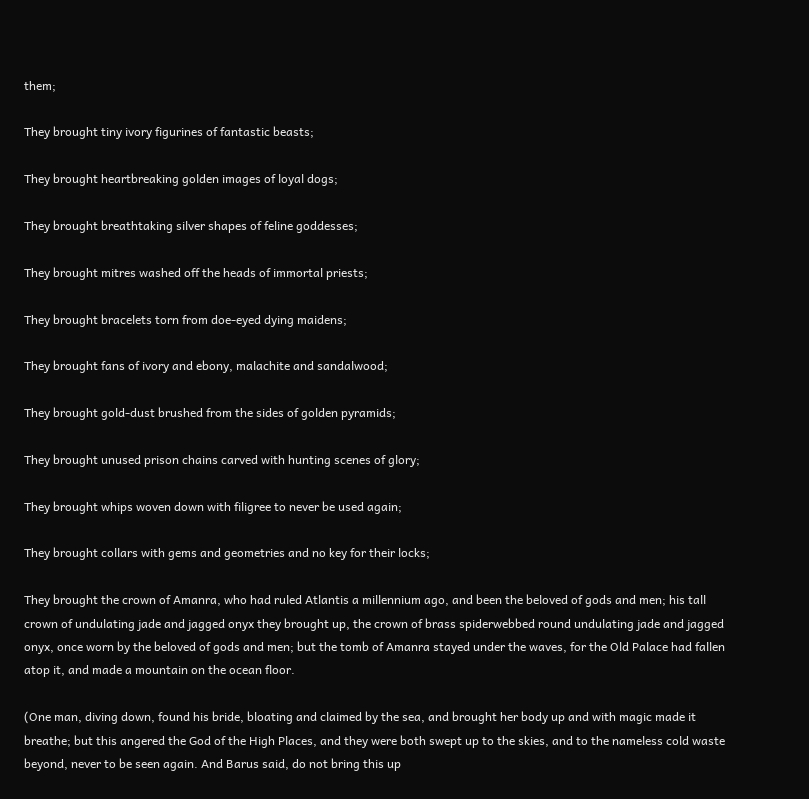them;

They brought tiny ivory figurines of fantastic beasts;

They brought heartbreaking golden images of loyal dogs;

They brought breathtaking silver shapes of feline goddesses;

They brought mitres washed off the heads of immortal priests;

They brought bracelets torn from doe-eyed dying maidens;

They brought fans of ivory and ebony, malachite and sandalwood;

They brought gold-dust brushed from the sides of golden pyramids;

They brought unused prison chains carved with hunting scenes of glory;

They brought whips woven down with filigree to never be used again;

They brought collars with gems and geometries and no key for their locks;

They brought the crown of Amanra, who had ruled Atlantis a millennium ago, and been the beloved of gods and men; his tall crown of undulating jade and jagged onyx they brought up, the crown of brass spiderwebbed round undulating jade and jagged onyx, once worn by the beloved of gods and men; but the tomb of Amanra stayed under the waves, for the Old Palace had fallen atop it, and made a mountain on the ocean floor.

(One man, diving down, found his bride, bloating and claimed by the sea, and brought her body up and with magic made it breathe; but this angered the God of the High Places, and they were both swept up to the skies, and to the nameless cold waste beyond, never to be seen again. And Barus said, do not bring this up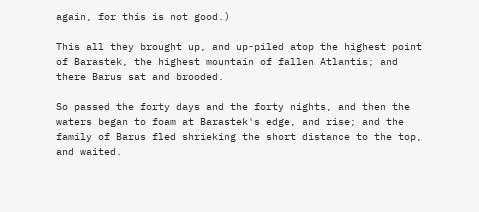again, for this is not good.)

This all they brought up, and up-piled atop the highest point of Barastek, the highest mountain of fallen Atlantis; and there Barus sat and brooded.

So passed the forty days and the forty nights, and then the waters began to foam at Barastek's edge, and rise; and the family of Barus fled shrieking the short distance to the top, and waited.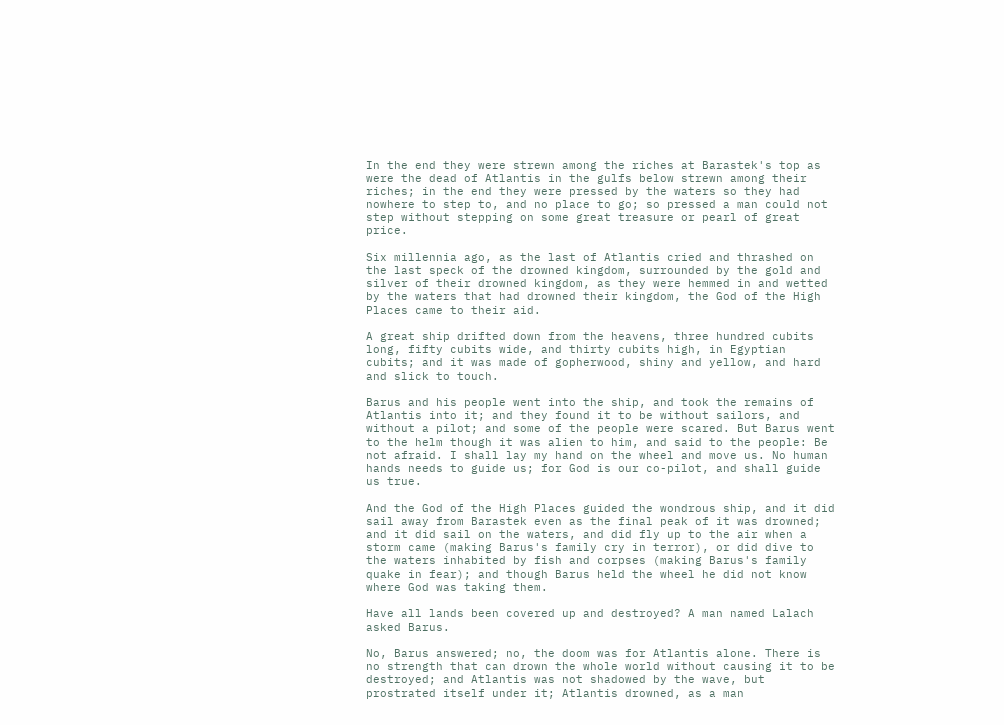In the end they were strewn among the riches at Barastek's top as were the dead of Atlantis in the gulfs below strewn among their riches; in the end they were pressed by the waters so they had nowhere to step to, and no place to go; so pressed a man could not step without stepping on some great treasure or pearl of great price.

Six millennia ago, as the last of Atlantis cried and thrashed on the last speck of the drowned kingdom, surrounded by the gold and silver of their drowned kingdom, as they were hemmed in and wetted by the waters that had drowned their kingdom, the God of the High Places came to their aid.

A great ship drifted down from the heavens, three hundred cubits long, fifty cubits wide, and thirty cubits high, in Egyptian cubits; and it was made of gopherwood, shiny and yellow, and hard and slick to touch.

Barus and his people went into the ship, and took the remains of Atlantis into it; and they found it to be without sailors, and without a pilot; and some of the people were scared. But Barus went to the helm though it was alien to him, and said to the people: Be not afraid. I shall lay my hand on the wheel and move us. No human hands needs to guide us; for God is our co-pilot, and shall guide us true.

And the God of the High Places guided the wondrous ship, and it did sail away from Barastek even as the final peak of it was drowned; and it did sail on the waters, and did fly up to the air when a storm came (making Barus's family cry in terror), or did dive to the waters inhabited by fish and corpses (making Barus's family quake in fear); and though Barus held the wheel he did not know where God was taking them.

Have all lands been covered up and destroyed? A man named Lalach asked Barus.

No, Barus answered; no, the doom was for Atlantis alone. There is no strength that can drown the whole world without causing it to be destroyed; and Atlantis was not shadowed by the wave, but prostrated itself under it; Atlantis drowned, as a man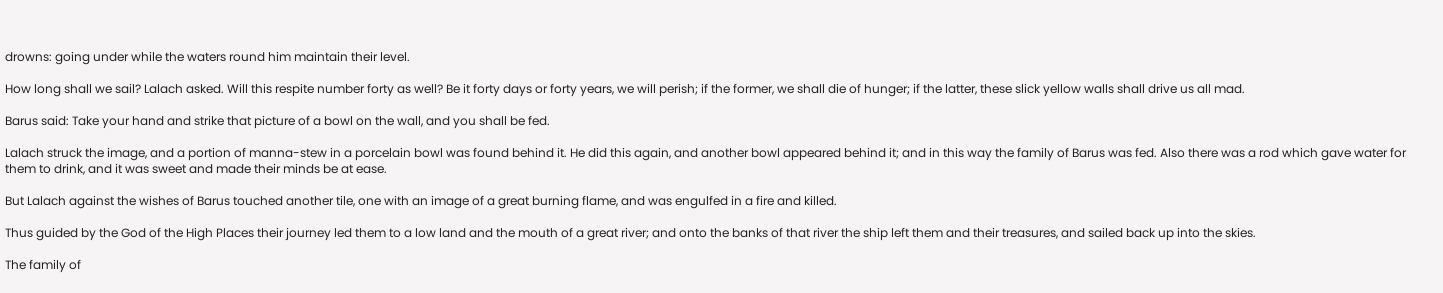drowns: going under while the waters round him maintain their level.

How long shall we sail? Lalach asked. Will this respite number forty as well? Be it forty days or forty years, we will perish; if the former, we shall die of hunger; if the latter, these slick yellow walls shall drive us all mad.

Barus said: Take your hand and strike that picture of a bowl on the wall, and you shall be fed.

Lalach struck the image, and a portion of manna-stew in a porcelain bowl was found behind it. He did this again, and another bowl appeared behind it; and in this way the family of Barus was fed. Also there was a rod which gave water for them to drink, and it was sweet and made their minds be at ease.

But Lalach against the wishes of Barus touched another tile, one with an image of a great burning flame, and was engulfed in a fire and killed.

Thus guided by the God of the High Places their journey led them to a low land and the mouth of a great river; and onto the banks of that river the ship left them and their treasures, and sailed back up into the skies.

The family of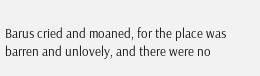Barus cried and moaned, for the place was barren and unlovely, and there were no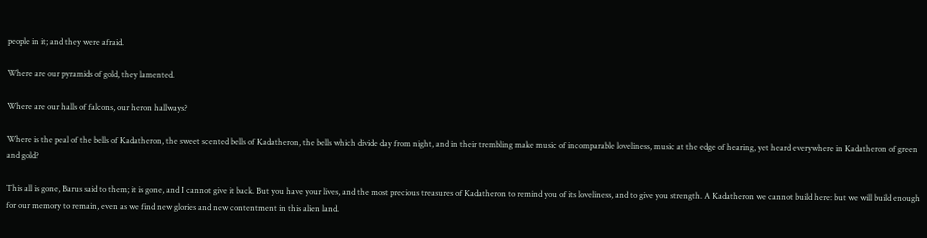people in it; and they were afraid.

Where are our pyramids of gold, they lamented.

Where are our halls of falcons, our heron hallways?

Where is the peal of the bells of Kadatheron, the sweet scented bells of Kadatheron, the bells which divide day from night, and in their trembling make music of incomparable loveliness, music at the edge of hearing, yet heard everywhere in Kadatheron of green and gold?

This all is gone, Barus said to them; it is gone, and I cannot give it back. But you have your lives, and the most precious treasures of Kadatheron to remind you of its loveliness, and to give you strength. A Kadatheron we cannot build here: but we will build enough for our memory to remain, even as we find new glories and new contentment in this alien land.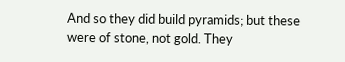And so they did build pyramids; but these were of stone, not gold. They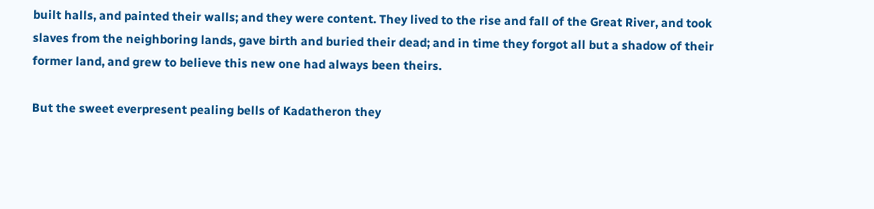built halls, and painted their walls; and they were content. They lived to the rise and fall of the Great River, and took slaves from the neighboring lands, gave birth and buried their dead; and in time they forgot all but a shadow of their former land, and grew to believe this new one had always been theirs.

But the sweet everpresent pealing bells of Kadatheron they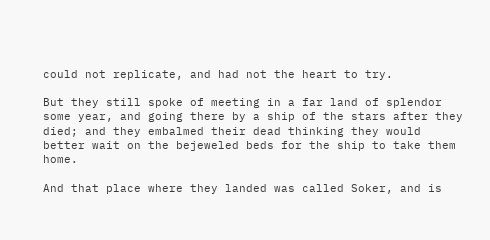could not replicate, and had not the heart to try.

But they still spoke of meeting in a far land of splendor some year, and going there by a ship of the stars after they died; and they embalmed their dead thinking they would better wait on the bejeweled beds for the ship to take them home.

And that place where they landed was called Soker, and is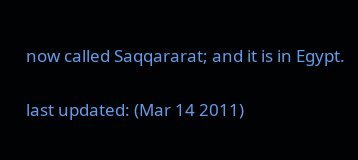now called Saqqararat; and it is in Egypt.

last updated: (Mar 14 2011)